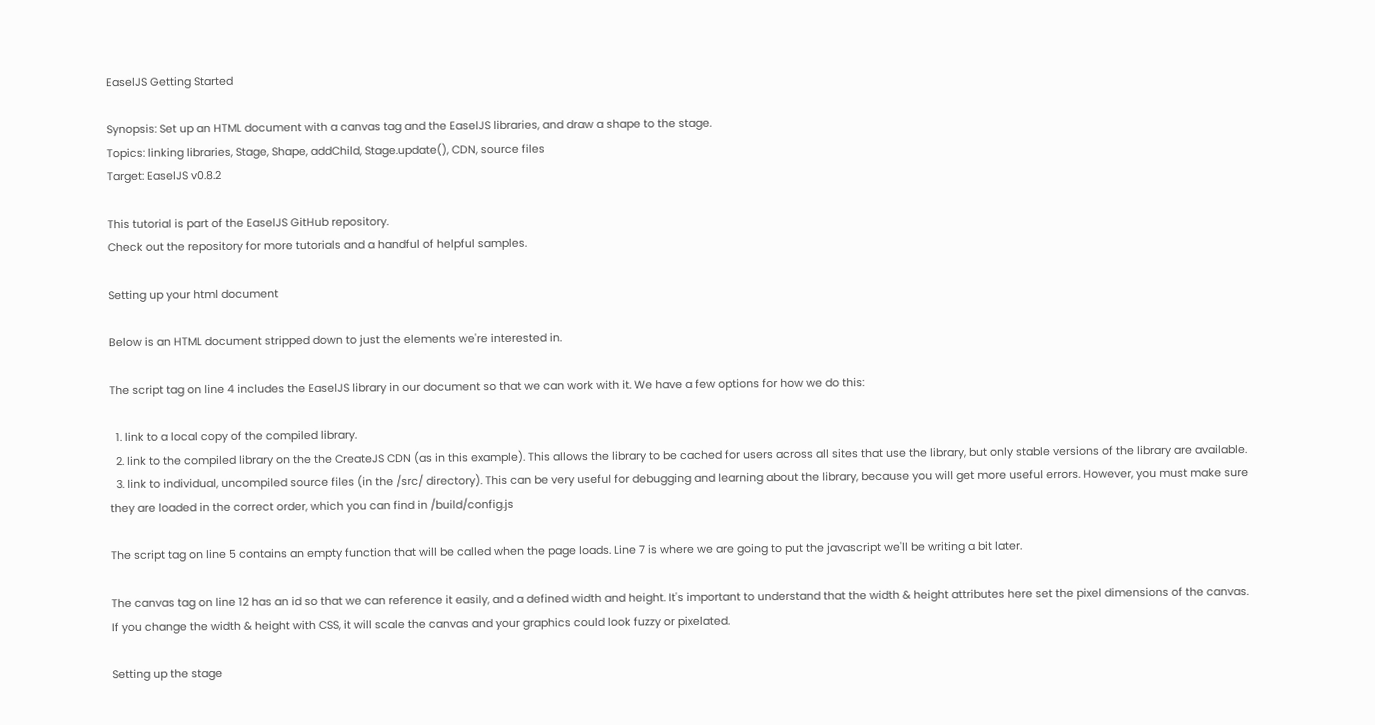EaselJS Getting Started

Synopsis: Set up an HTML document with a canvas tag and the EaselJS libraries, and draw a shape to the stage.
Topics: linking libraries, Stage, Shape, addChild, Stage.update(), CDN, source files
Target: EaselJS v0.8.2

This tutorial is part of the EaselJS GitHub repository.
Check out the repository for more tutorials and a handful of helpful samples.

Setting up your html document

Below is an HTML document stripped down to just the elements we're interested in.

The script tag on line 4 includes the EaselJS library in our document so that we can work with it. We have a few options for how we do this:

  1. link to a local copy of the compiled library.
  2. link to the compiled library on the the CreateJS CDN (as in this example). This allows the library to be cached for users across all sites that use the library, but only stable versions of the library are available.
  3. link to individual, uncompiled source files (in the /src/ directory). This can be very useful for debugging and learning about the library, because you will get more useful errors. However, you must make sure they are loaded in the correct order, which you can find in /build/config.js

The script tag on line 5 contains an empty function that will be called when the page loads. Line 7 is where we are going to put the javascript we'll be writing a bit later.

The canvas tag on line 12 has an id so that we can reference it easily, and a defined width and height. It's important to understand that the width & height attributes here set the pixel dimensions of the canvas. If you change the width & height with CSS, it will scale the canvas and your graphics could look fuzzy or pixelated.

Setting up the stage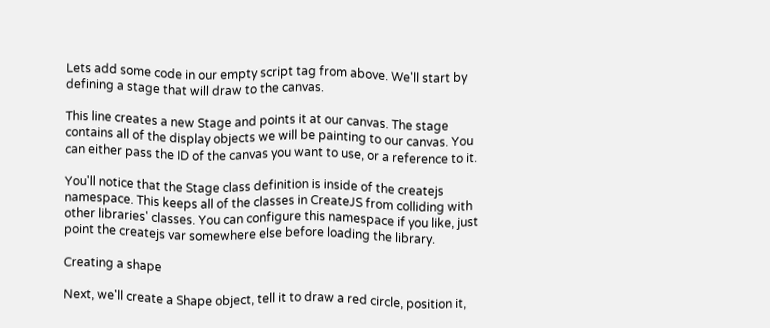Lets add some code in our empty script tag from above. We'll start by defining a stage that will draw to the canvas.

This line creates a new Stage and points it at our canvas. The stage contains all of the display objects we will be painting to our canvas. You can either pass the ID of the canvas you want to use, or a reference to it.

You'll notice that the Stage class definition is inside of the createjs namespace. This keeps all of the classes in CreateJS from colliding with other libraries' classes. You can configure this namespace if you like, just point the createjs var somewhere else before loading the library.

Creating a shape

Next, we'll create a Shape object, tell it to draw a red circle, position it,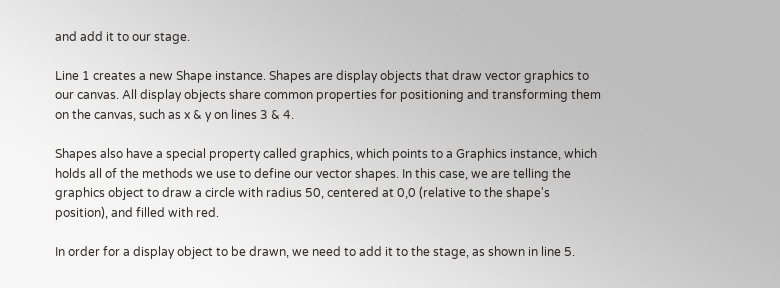and add it to our stage.

Line 1 creates a new Shape instance. Shapes are display objects that draw vector graphics to our canvas. All display objects share common properties for positioning and transforming them on the canvas, such as x & y on lines 3 & 4.

Shapes also have a special property called graphics, which points to a Graphics instance, which holds all of the methods we use to define our vector shapes. In this case, we are telling the graphics object to draw a circle with radius 50, centered at 0,0 (relative to the shape's position), and filled with red.

In order for a display object to be drawn, we need to add it to the stage, as shown in line 5.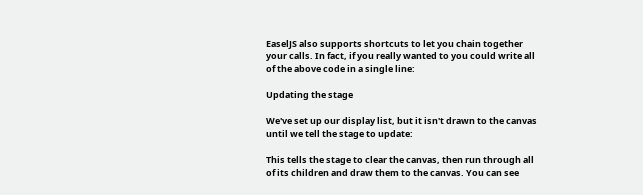EaselJS also supports shortcuts to let you chain together your calls. In fact, if you really wanted to you could write all of the above code in a single line:

Updating the stage

We've set up our display list, but it isn't drawn to the canvas until we tell the stage to update:

This tells the stage to clear the canvas, then run through all of its children and draw them to the canvas. You can see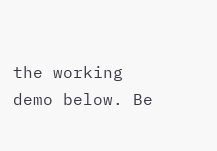the working demo below. Be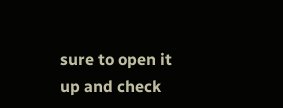sure to open it up and check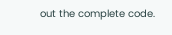out the complete code.